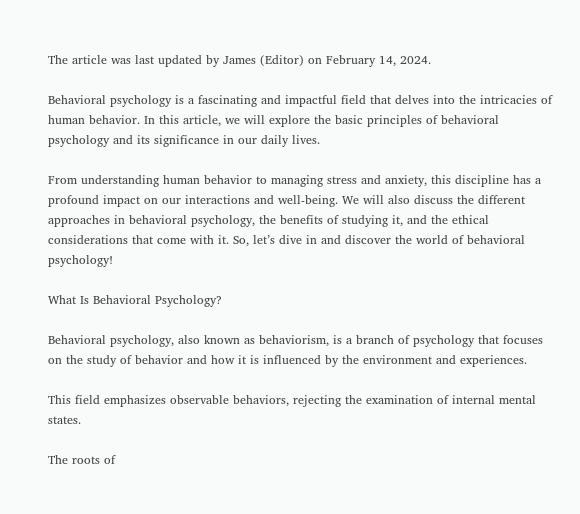The article was last updated by James (Editor) on February 14, 2024.

Behavioral psychology is a fascinating and impactful field that delves into the intricacies of human behavior. In this article, we will explore the basic principles of behavioral psychology and its significance in our daily lives.

From understanding human behavior to managing stress and anxiety, this discipline has a profound impact on our interactions and well-being. We will also discuss the different approaches in behavioral psychology, the benefits of studying it, and the ethical considerations that come with it. So, let’s dive in and discover the world of behavioral psychology!

What Is Behavioral Psychology?

Behavioral psychology, also known as behaviorism, is a branch of psychology that focuses on the study of behavior and how it is influenced by the environment and experiences.

This field emphasizes observable behaviors, rejecting the examination of internal mental states.

The roots of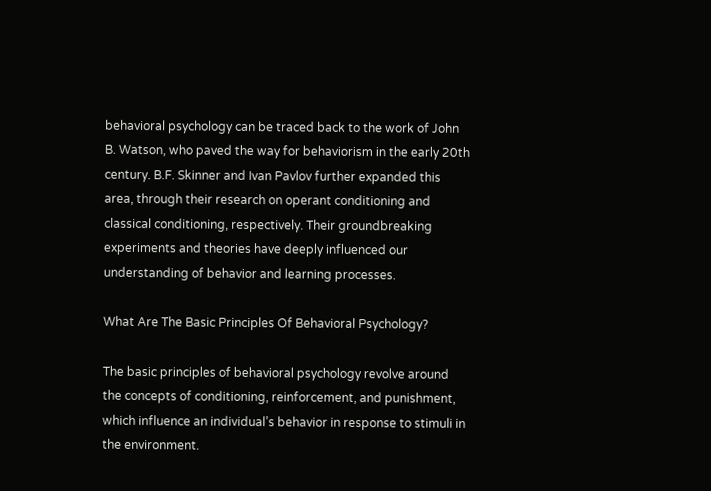behavioral psychology can be traced back to the work of John B. Watson, who paved the way for behaviorism in the early 20th century. B.F. Skinner and Ivan Pavlov further expanded this area, through their research on operant conditioning and classical conditioning, respectively. Their groundbreaking experiments and theories have deeply influenced our understanding of behavior and learning processes.

What Are The Basic Principles Of Behavioral Psychology?

The basic principles of behavioral psychology revolve around the concepts of conditioning, reinforcement, and punishment, which influence an individual’s behavior in response to stimuli in the environment.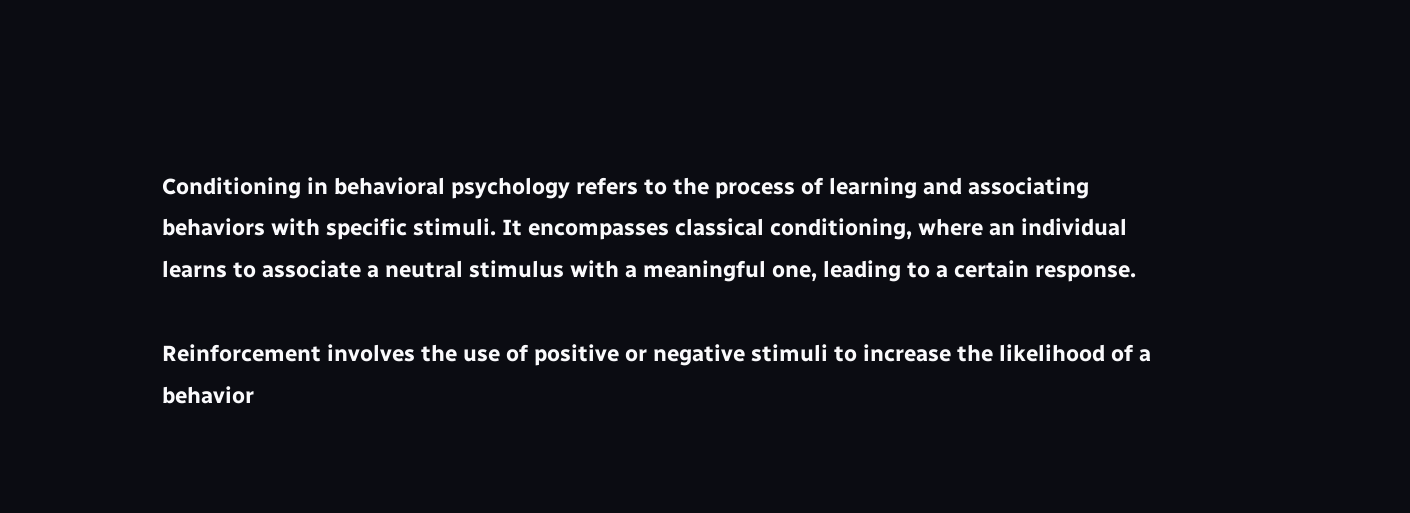Conditioning in behavioral psychology refers to the process of learning and associating behaviors with specific stimuli. It encompasses classical conditioning, where an individual learns to associate a neutral stimulus with a meaningful one, leading to a certain response.

Reinforcement involves the use of positive or negative stimuli to increase the likelihood of a behavior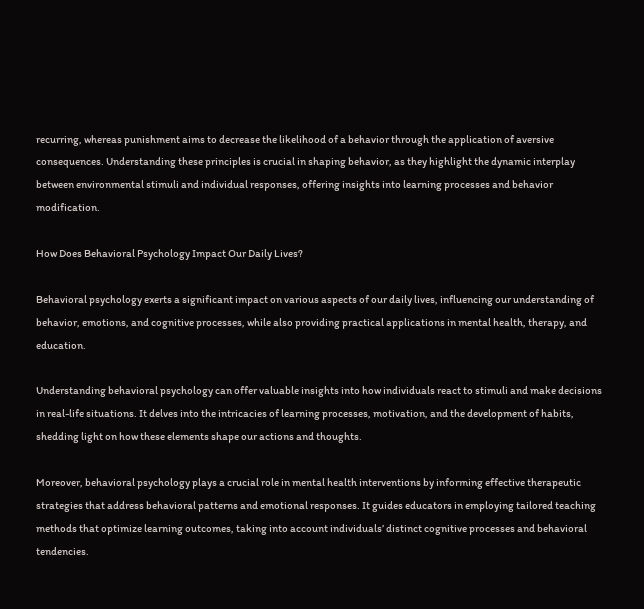recurring, whereas punishment aims to decrease the likelihood of a behavior through the application of aversive consequences. Understanding these principles is crucial in shaping behavior, as they highlight the dynamic interplay between environmental stimuli and individual responses, offering insights into learning processes and behavior modification.

How Does Behavioral Psychology Impact Our Daily Lives?

Behavioral psychology exerts a significant impact on various aspects of our daily lives, influencing our understanding of behavior, emotions, and cognitive processes, while also providing practical applications in mental health, therapy, and education.

Understanding behavioral psychology can offer valuable insights into how individuals react to stimuli and make decisions in real-life situations. It delves into the intricacies of learning processes, motivation, and the development of habits, shedding light on how these elements shape our actions and thoughts.

Moreover, behavioral psychology plays a crucial role in mental health interventions by informing effective therapeutic strategies that address behavioral patterns and emotional responses. It guides educators in employing tailored teaching methods that optimize learning outcomes, taking into account individuals’ distinct cognitive processes and behavioral tendencies.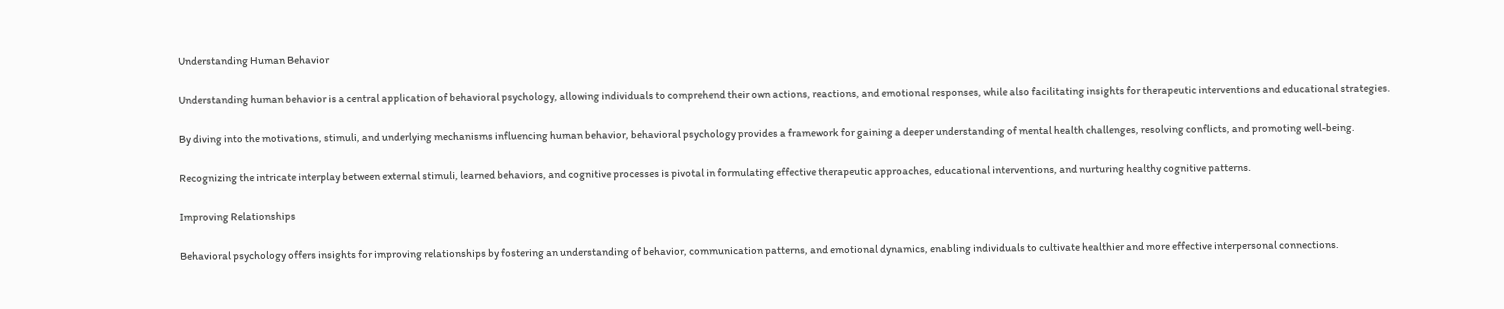Understanding Human Behavior

Understanding human behavior is a central application of behavioral psychology, allowing individuals to comprehend their own actions, reactions, and emotional responses, while also facilitating insights for therapeutic interventions and educational strategies.

By diving into the motivations, stimuli, and underlying mechanisms influencing human behavior, behavioral psychology provides a framework for gaining a deeper understanding of mental health challenges, resolving conflicts, and promoting well-being.

Recognizing the intricate interplay between external stimuli, learned behaviors, and cognitive processes is pivotal in formulating effective therapeutic approaches, educational interventions, and nurturing healthy cognitive patterns.

Improving Relationships

Behavioral psychology offers insights for improving relationships by fostering an understanding of behavior, communication patterns, and emotional dynamics, enabling individuals to cultivate healthier and more effective interpersonal connections.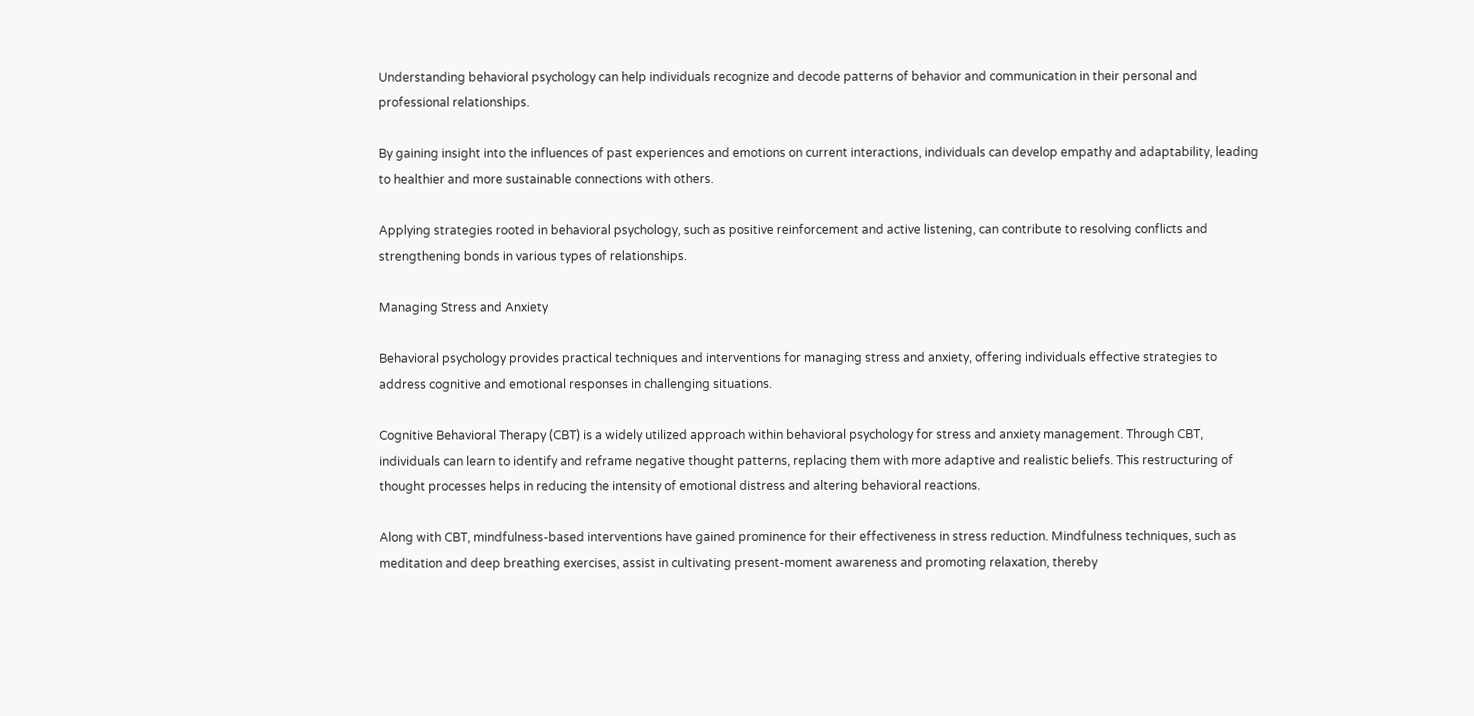Understanding behavioral psychology can help individuals recognize and decode patterns of behavior and communication in their personal and professional relationships.

By gaining insight into the influences of past experiences and emotions on current interactions, individuals can develop empathy and adaptability, leading to healthier and more sustainable connections with others.

Applying strategies rooted in behavioral psychology, such as positive reinforcement and active listening, can contribute to resolving conflicts and strengthening bonds in various types of relationships.

Managing Stress and Anxiety

Behavioral psychology provides practical techniques and interventions for managing stress and anxiety, offering individuals effective strategies to address cognitive and emotional responses in challenging situations.

Cognitive Behavioral Therapy (CBT) is a widely utilized approach within behavioral psychology for stress and anxiety management. Through CBT, individuals can learn to identify and reframe negative thought patterns, replacing them with more adaptive and realistic beliefs. This restructuring of thought processes helps in reducing the intensity of emotional distress and altering behavioral reactions.

Along with CBT, mindfulness-based interventions have gained prominence for their effectiveness in stress reduction. Mindfulness techniques, such as meditation and deep breathing exercises, assist in cultivating present-moment awareness and promoting relaxation, thereby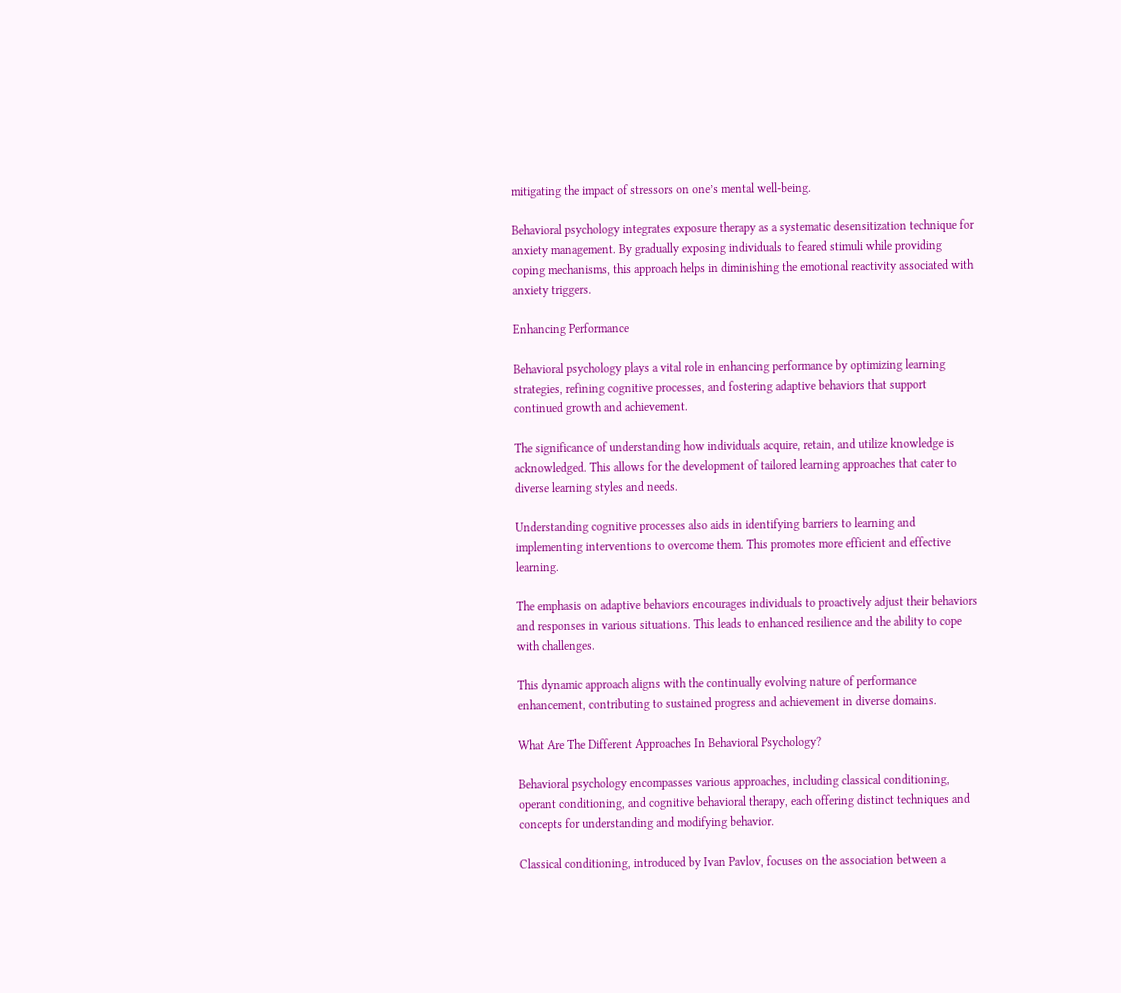mitigating the impact of stressors on one’s mental well-being.

Behavioral psychology integrates exposure therapy as a systematic desensitization technique for anxiety management. By gradually exposing individuals to feared stimuli while providing coping mechanisms, this approach helps in diminishing the emotional reactivity associated with anxiety triggers.

Enhancing Performance

Behavioral psychology plays a vital role in enhancing performance by optimizing learning strategies, refining cognitive processes, and fostering adaptive behaviors that support continued growth and achievement.

The significance of understanding how individuals acquire, retain, and utilize knowledge is acknowledged. This allows for the development of tailored learning approaches that cater to diverse learning styles and needs.

Understanding cognitive processes also aids in identifying barriers to learning and implementing interventions to overcome them. This promotes more efficient and effective learning.

The emphasis on adaptive behaviors encourages individuals to proactively adjust their behaviors and responses in various situations. This leads to enhanced resilience and the ability to cope with challenges.

This dynamic approach aligns with the continually evolving nature of performance enhancement, contributing to sustained progress and achievement in diverse domains.

What Are The Different Approaches In Behavioral Psychology?

Behavioral psychology encompasses various approaches, including classical conditioning, operant conditioning, and cognitive behavioral therapy, each offering distinct techniques and concepts for understanding and modifying behavior.

Classical conditioning, introduced by Ivan Pavlov, focuses on the association between a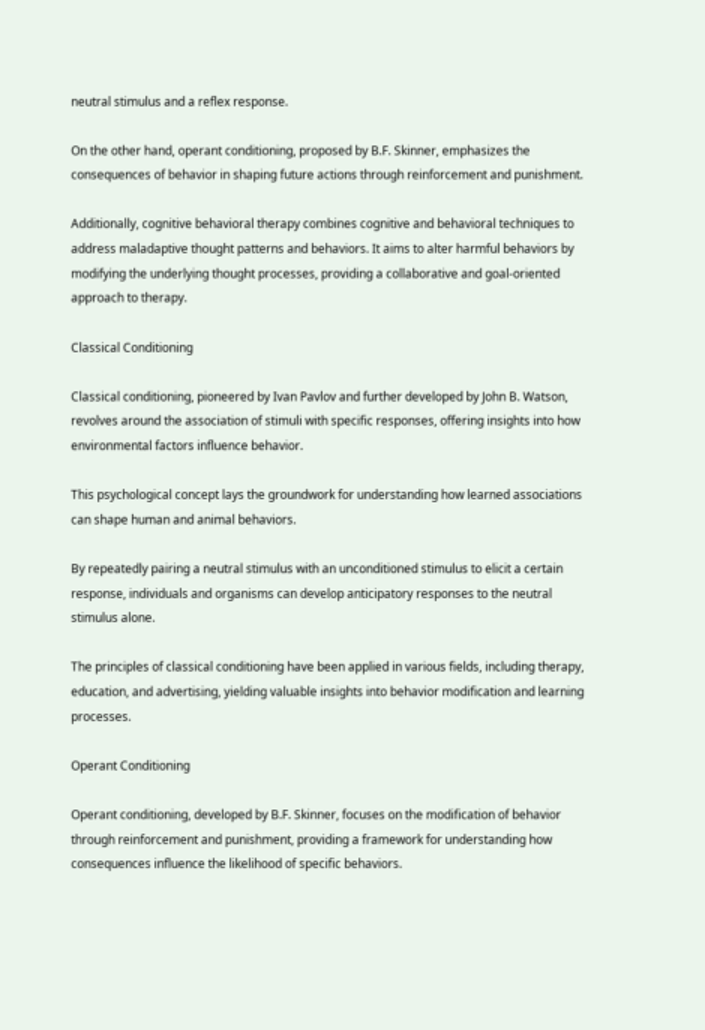neutral stimulus and a reflex response.

On the other hand, operant conditioning, proposed by B.F. Skinner, emphasizes the consequences of behavior in shaping future actions through reinforcement and punishment.

Additionally, cognitive behavioral therapy combines cognitive and behavioral techniques to address maladaptive thought patterns and behaviors. It aims to alter harmful behaviors by modifying the underlying thought processes, providing a collaborative and goal-oriented approach to therapy.

Classical Conditioning

Classical conditioning, pioneered by Ivan Pavlov and further developed by John B. Watson, revolves around the association of stimuli with specific responses, offering insights into how environmental factors influence behavior.

This psychological concept lays the groundwork for understanding how learned associations can shape human and animal behaviors.

By repeatedly pairing a neutral stimulus with an unconditioned stimulus to elicit a certain response, individuals and organisms can develop anticipatory responses to the neutral stimulus alone.

The principles of classical conditioning have been applied in various fields, including therapy, education, and advertising, yielding valuable insights into behavior modification and learning processes.

Operant Conditioning

Operant conditioning, developed by B.F. Skinner, focuses on the modification of behavior through reinforcement and punishment, providing a framework for understanding how consequences influence the likelihood of specific behaviors.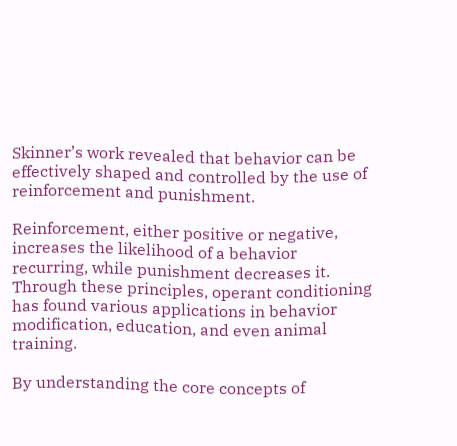Skinner’s work revealed that behavior can be effectively shaped and controlled by the use of reinforcement and punishment.

Reinforcement, either positive or negative, increases the likelihood of a behavior recurring, while punishment decreases it. Through these principles, operant conditioning has found various applications in behavior modification, education, and even animal training.

By understanding the core concepts of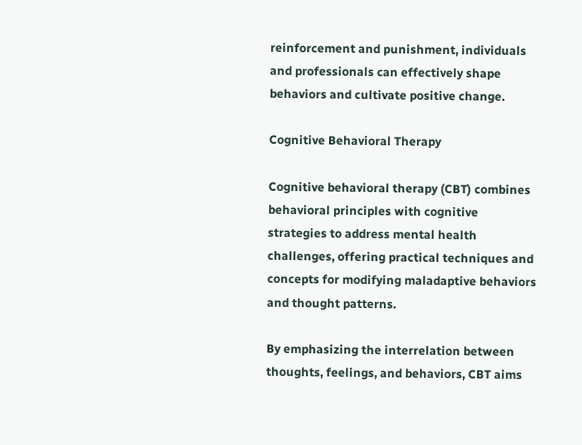reinforcement and punishment, individuals and professionals can effectively shape behaviors and cultivate positive change.

Cognitive Behavioral Therapy

Cognitive behavioral therapy (CBT) combines behavioral principles with cognitive strategies to address mental health challenges, offering practical techniques and concepts for modifying maladaptive behaviors and thought patterns.

By emphasizing the interrelation between thoughts, feelings, and behaviors, CBT aims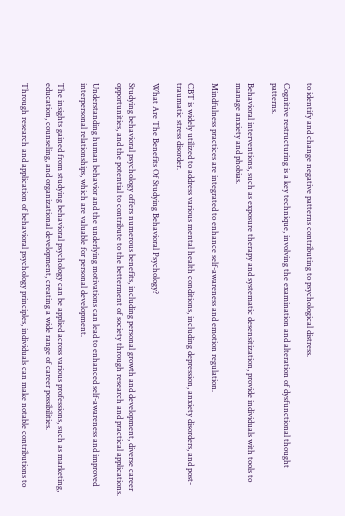to identify and change negative patterns contributing to psychological distress.

Cognitive restructuring is a key technique, involving the examination and alteration of dysfunctional thought patterns.

Behavioral interventions, such as exposure therapy and systematic desensitization, provide individuals with tools to manage anxiety and phobias.

Mindfulness practices are integrated to enhance self-awareness and emotion regulation.

CBT is widely utilized to address various mental health conditions, including depression, anxiety disorders, and post-traumatic stress disorder.

What Are The Benefits Of Studying Behavioral Psychology?

Studying behavioral psychology offers numerous benefits, including personal growth and development, diverse career opportunities, and the potential to contribute to the betterment of society through research and practical applications.

Understanding human behavior and the underlying motivations can lead to enhanced self-awareness and improved interpersonal relationships, which are valuable for personal development.

The insights gained from studying behavioral psychology can be applied across various professions, such as marketing, education, counseling, and organizational development, creating a wide range of career possibilities.

Through research and application of behavioral psychology principles, individuals can make notable contributions to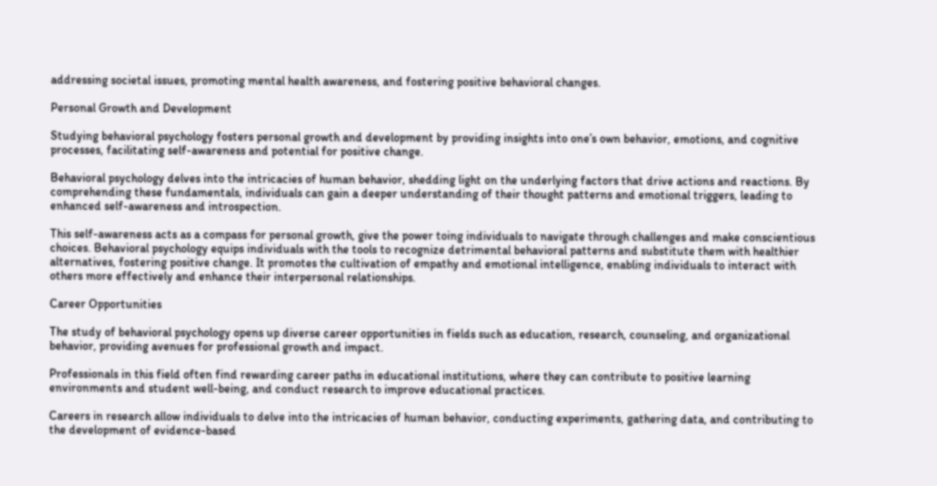addressing societal issues, promoting mental health awareness, and fostering positive behavioral changes.

Personal Growth and Development

Studying behavioral psychology fosters personal growth and development by providing insights into one’s own behavior, emotions, and cognitive processes, facilitating self-awareness and potential for positive change.

Behavioral psychology delves into the intricacies of human behavior, shedding light on the underlying factors that drive actions and reactions. By comprehending these fundamentals, individuals can gain a deeper understanding of their thought patterns and emotional triggers, leading to enhanced self-awareness and introspection.

This self-awareness acts as a compass for personal growth, give the power toing individuals to navigate through challenges and make conscientious choices. Behavioral psychology equips individuals with the tools to recognize detrimental behavioral patterns and substitute them with healthier alternatives, fostering positive change. It promotes the cultivation of empathy and emotional intelligence, enabling individuals to interact with others more effectively and enhance their interpersonal relationships.

Career Opportunities

The study of behavioral psychology opens up diverse career opportunities in fields such as education, research, counseling, and organizational behavior, providing avenues for professional growth and impact.

Professionals in this field often find rewarding career paths in educational institutions, where they can contribute to positive learning environments and student well-being, and conduct research to improve educational practices.

Careers in research allow individuals to delve into the intricacies of human behavior, conducting experiments, gathering data, and contributing to the development of evidence-based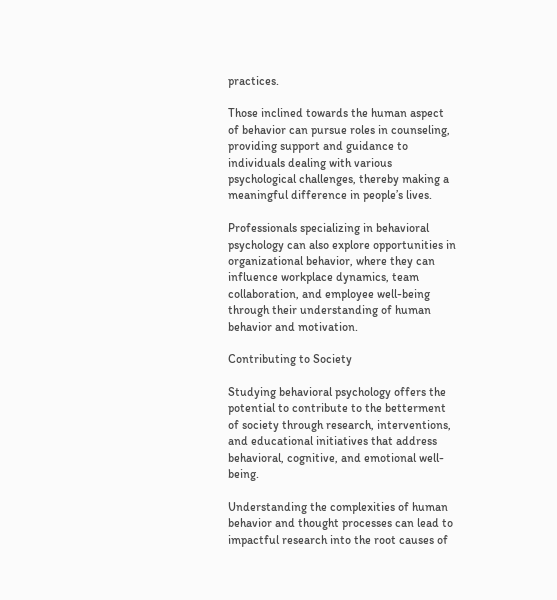practices.

Those inclined towards the human aspect of behavior can pursue roles in counseling, providing support and guidance to individuals dealing with various psychological challenges, thereby making a meaningful difference in people’s lives.

Professionals specializing in behavioral psychology can also explore opportunities in organizational behavior, where they can influence workplace dynamics, team collaboration, and employee well-being through their understanding of human behavior and motivation.

Contributing to Society

Studying behavioral psychology offers the potential to contribute to the betterment of society through research, interventions, and educational initiatives that address behavioral, cognitive, and emotional well-being.

Understanding the complexities of human behavior and thought processes can lead to impactful research into the root causes of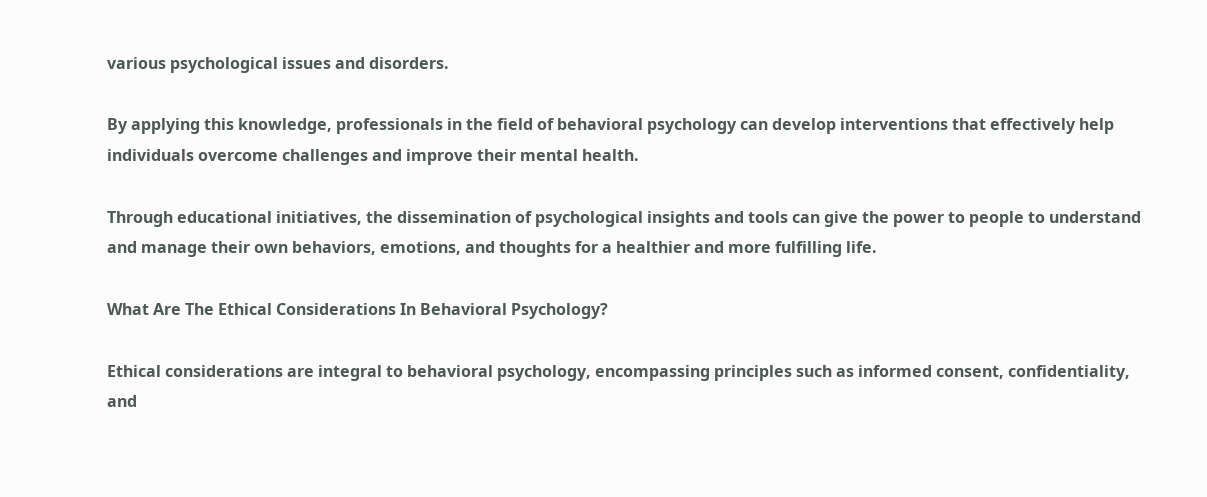various psychological issues and disorders.

By applying this knowledge, professionals in the field of behavioral psychology can develop interventions that effectively help individuals overcome challenges and improve their mental health.

Through educational initiatives, the dissemination of psychological insights and tools can give the power to people to understand and manage their own behaviors, emotions, and thoughts for a healthier and more fulfilling life.

What Are The Ethical Considerations In Behavioral Psychology?

Ethical considerations are integral to behavioral psychology, encompassing principles such as informed consent, confidentiality, and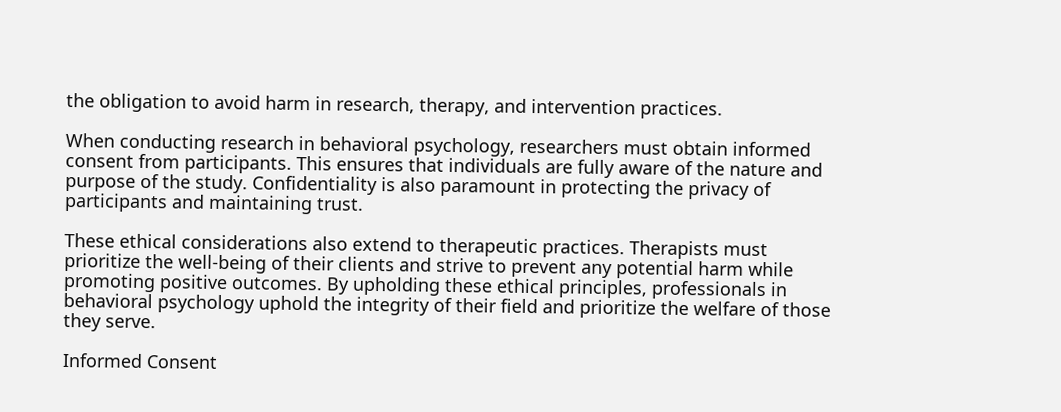the obligation to avoid harm in research, therapy, and intervention practices.

When conducting research in behavioral psychology, researchers must obtain informed consent from participants. This ensures that individuals are fully aware of the nature and purpose of the study. Confidentiality is also paramount in protecting the privacy of participants and maintaining trust.

These ethical considerations also extend to therapeutic practices. Therapists must prioritize the well-being of their clients and strive to prevent any potential harm while promoting positive outcomes. By upholding these ethical principles, professionals in behavioral psychology uphold the integrity of their field and prioritize the welfare of those they serve.

Informed Consent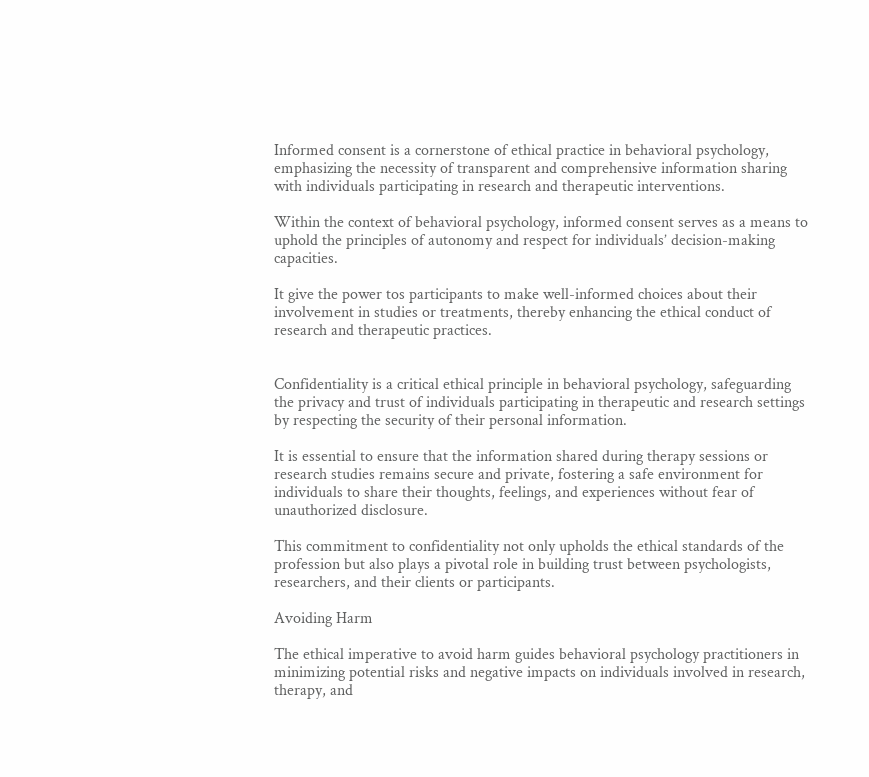Informed consent is a cornerstone of ethical practice in behavioral psychology, emphasizing the necessity of transparent and comprehensive information sharing with individuals participating in research and therapeutic interventions.

Within the context of behavioral psychology, informed consent serves as a means to uphold the principles of autonomy and respect for individuals’ decision-making capacities.

It give the power tos participants to make well-informed choices about their involvement in studies or treatments, thereby enhancing the ethical conduct of research and therapeutic practices.


Confidentiality is a critical ethical principle in behavioral psychology, safeguarding the privacy and trust of individuals participating in therapeutic and research settings by respecting the security of their personal information.

It is essential to ensure that the information shared during therapy sessions or research studies remains secure and private, fostering a safe environment for individuals to share their thoughts, feelings, and experiences without fear of unauthorized disclosure.

This commitment to confidentiality not only upholds the ethical standards of the profession but also plays a pivotal role in building trust between psychologists, researchers, and their clients or participants.

Avoiding Harm

The ethical imperative to avoid harm guides behavioral psychology practitioners in minimizing potential risks and negative impacts on individuals involved in research, therapy, and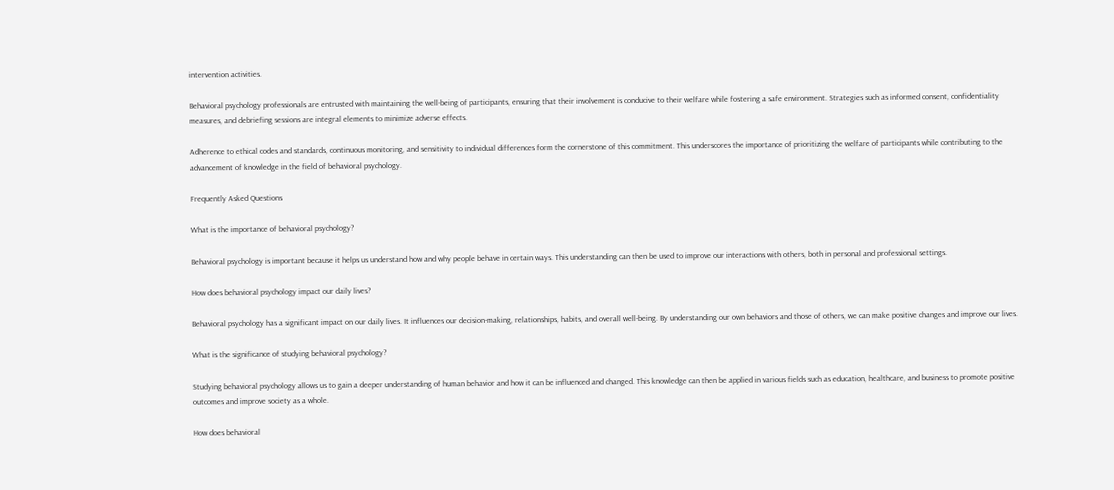intervention activities.

Behavioral psychology professionals are entrusted with maintaining the well-being of participants, ensuring that their involvement is conducive to their welfare while fostering a safe environment. Strategies such as informed consent, confidentiality measures, and debriefing sessions are integral elements to minimize adverse effects.

Adherence to ethical codes and standards, continuous monitoring, and sensitivity to individual differences form the cornerstone of this commitment. This underscores the importance of prioritizing the welfare of participants while contributing to the advancement of knowledge in the field of behavioral psychology.

Frequently Asked Questions

What is the importance of behavioral psychology?

Behavioral psychology is important because it helps us understand how and why people behave in certain ways. This understanding can then be used to improve our interactions with others, both in personal and professional settings.

How does behavioral psychology impact our daily lives?

Behavioral psychology has a significant impact on our daily lives. It influences our decision-making, relationships, habits, and overall well-being. By understanding our own behaviors and those of others, we can make positive changes and improve our lives.

What is the significance of studying behavioral psychology?

Studying behavioral psychology allows us to gain a deeper understanding of human behavior and how it can be influenced and changed. This knowledge can then be applied in various fields such as education, healthcare, and business to promote positive outcomes and improve society as a whole.

How does behavioral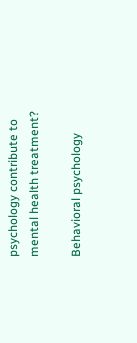psychology contribute to mental health treatment?

Behavioral psychology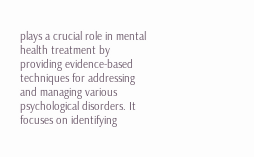plays a crucial role in mental health treatment by providing evidence-based techniques for addressing and managing various psychological disorders. It focuses on identifying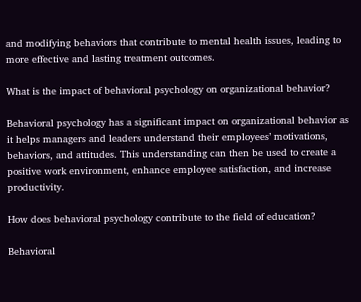and modifying behaviors that contribute to mental health issues, leading to more effective and lasting treatment outcomes.

What is the impact of behavioral psychology on organizational behavior?

Behavioral psychology has a significant impact on organizational behavior as it helps managers and leaders understand their employees’ motivations, behaviors, and attitudes. This understanding can then be used to create a positive work environment, enhance employee satisfaction, and increase productivity.

How does behavioral psychology contribute to the field of education?

Behavioral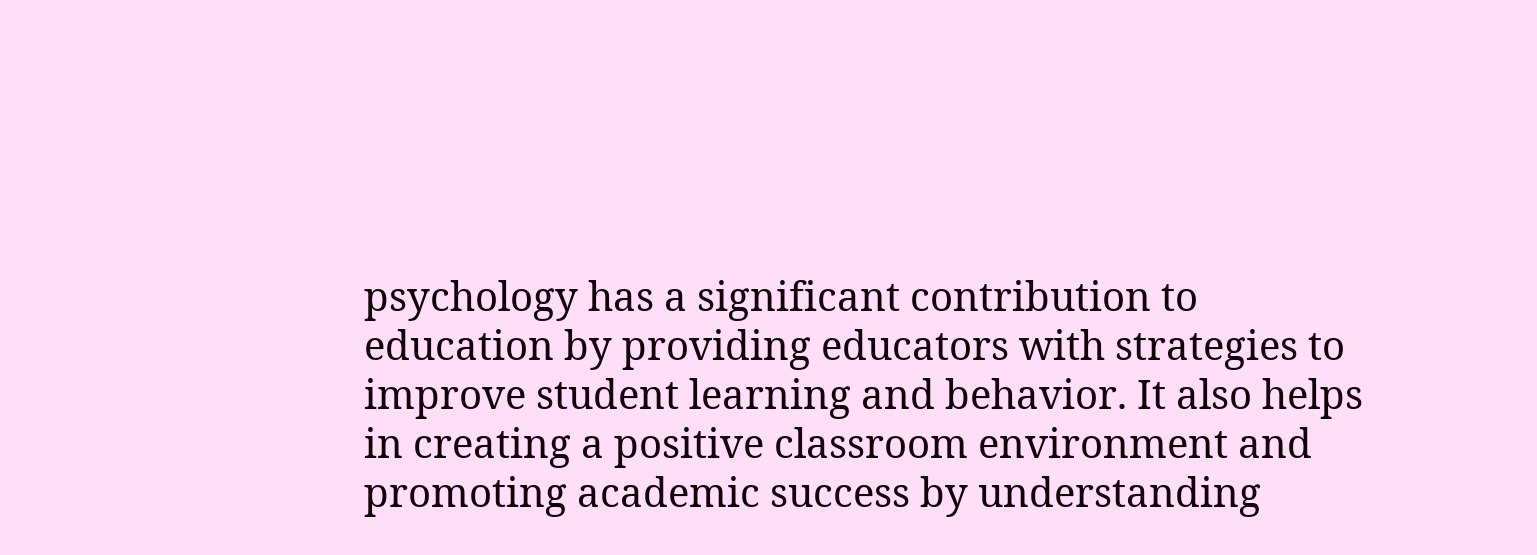psychology has a significant contribution to education by providing educators with strategies to improve student learning and behavior. It also helps in creating a positive classroom environment and promoting academic success by understanding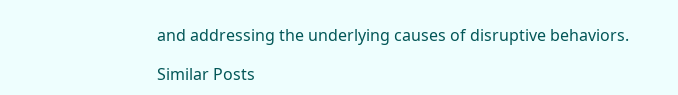and addressing the underlying causes of disruptive behaviors.

Similar Posts